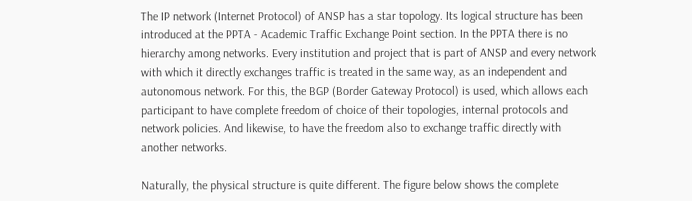The IP network (Internet Protocol) of ANSP has a star topology. Its logical structure has been introduced at the PPTA - Academic Traffic Exchange Point section. In the PPTA there is no hierarchy among networks. Every institution and project that is part of ANSP and every network with which it directly exchanges traffic is treated in the same way, as an independent and autonomous network. For this, the BGP (Border Gateway Protocol) is used, which allows each participant to have complete freedom of choice of their topologies, internal protocols and network policies. And likewise, to have the freedom also to exchange traffic directly with another networks.

Naturally, the physical structure is quite different. The figure below shows the complete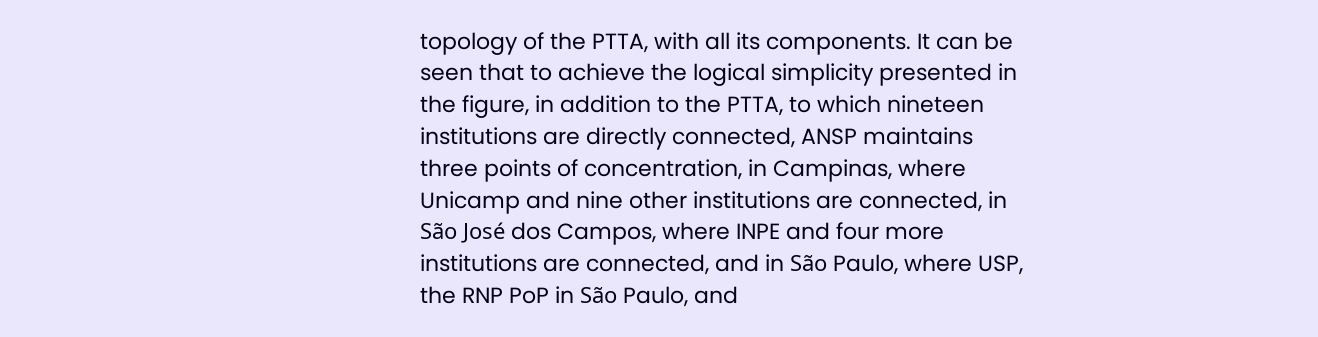topology of the PTTA, with all its components. It can be seen that to achieve the logical simplicity presented in the figure, in addition to the PTTA, to which nineteen institutions are directly connected, ANSP maintains three points of concentration, in Campinas, where Unicamp and nine other institutions are connected, in São José dos Campos, where INPE and four more institutions are connected, and in São Paulo, where USP, the RNP PoP in São Paulo, and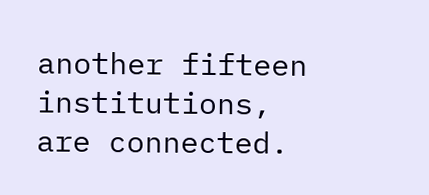another fifteen institutions, are connected.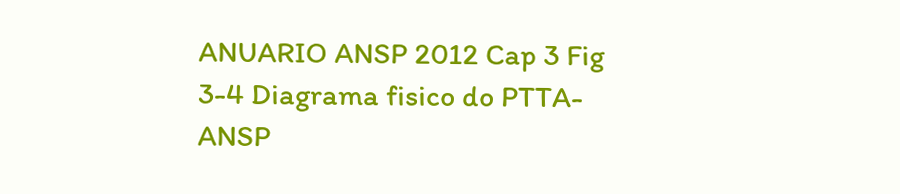ANUARIO ANSP 2012 Cap 3 Fig 3-4 Diagrama fisico do PTTA-ANSP